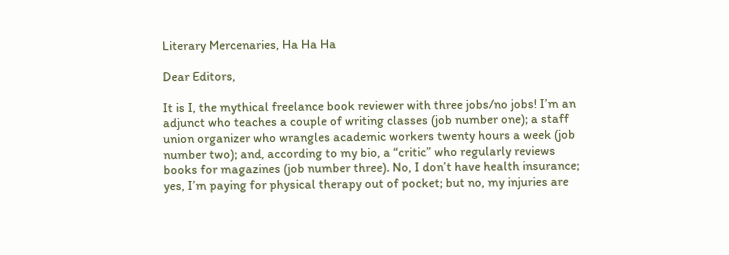Literary Mercenaries, Ha Ha Ha

Dear Editors,

It is I, the mythical freelance book reviewer with three jobs/no jobs! I’m an adjunct who teaches a couple of writing classes (job number one); a staff union organizer who wrangles academic workers twenty hours a week (job number two); and, according to my bio, a “critic” who regularly reviews books for magazines (job number three). No, I don’t have health insurance; yes, I’m paying for physical therapy out of pocket; but no, my injuries are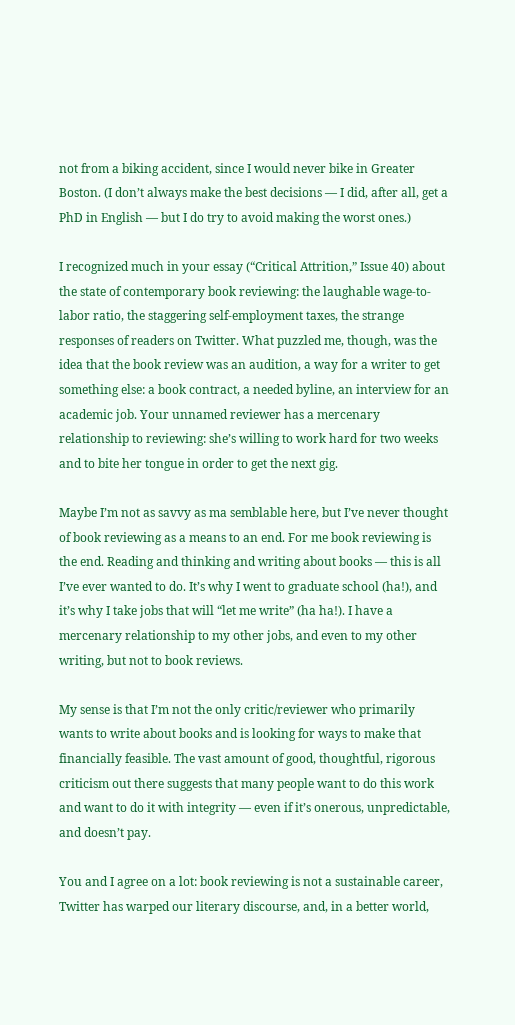not from a biking accident, since I would never bike in Greater Boston. (I don’t always make the best decisions — I did, after all, get a PhD in English — but I do try to avoid making the worst ones.)

I recognized much in your essay (“Critical Attrition,” Issue 40) about the state of contemporary book reviewing: the laughable wage-to-labor ratio, the staggering self-employment taxes, the strange responses of readers on Twitter. What puzzled me, though, was the idea that the book review was an audition, a way for a writer to get something else: a book contract, a needed byline, an interview for an academic job. Your unnamed reviewer has a mercenary relationship to reviewing: she’s willing to work hard for two weeks and to bite her tongue in order to get the next gig.

Maybe I’m not as savvy as ma semblable here, but I’ve never thought of book reviewing as a means to an end. For me book reviewing is the end. Reading and thinking and writing about books — this is all I’ve ever wanted to do. It’s why I went to graduate school (ha!), and it’s why I take jobs that will “let me write” (ha ha!). I have a mercenary relationship to my other jobs, and even to my other writing, but not to book reviews.

My sense is that I’m not the only critic/reviewer who primarily wants to write about books and is looking for ways to make that financially feasible. The vast amount of good, thoughtful, rigorous criticism out there suggests that many people want to do this work and want to do it with integrity — even if it’s onerous, unpredictable, and doesn’t pay.

You and I agree on a lot: book reviewing is not a sustainable career, Twitter has warped our literary discourse, and, in a better world,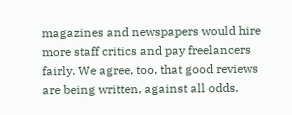magazines and newspapers would hire more staff critics and pay freelancers fairly. We agree, too, that good reviews are being written, against all odds.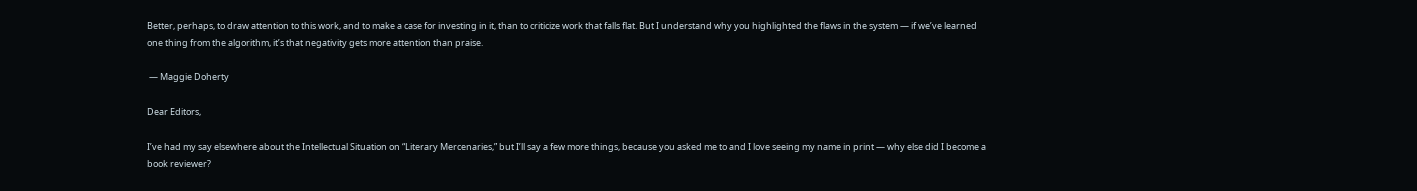Better, perhaps, to draw attention to this work, and to make a case for investing in it, than to criticize work that falls flat. But I understand why you highlighted the flaws in the system — if we’ve learned one thing from the algorithm, it’s that negativity gets more attention than praise.

 — Maggie Doherty

Dear Editors,

I’ve had my say elsewhere about the Intellectual Situation on “Literary Mercenaries,” but I’ll say a few more things, because you asked me to and I love seeing my name in print — why else did I become a book reviewer?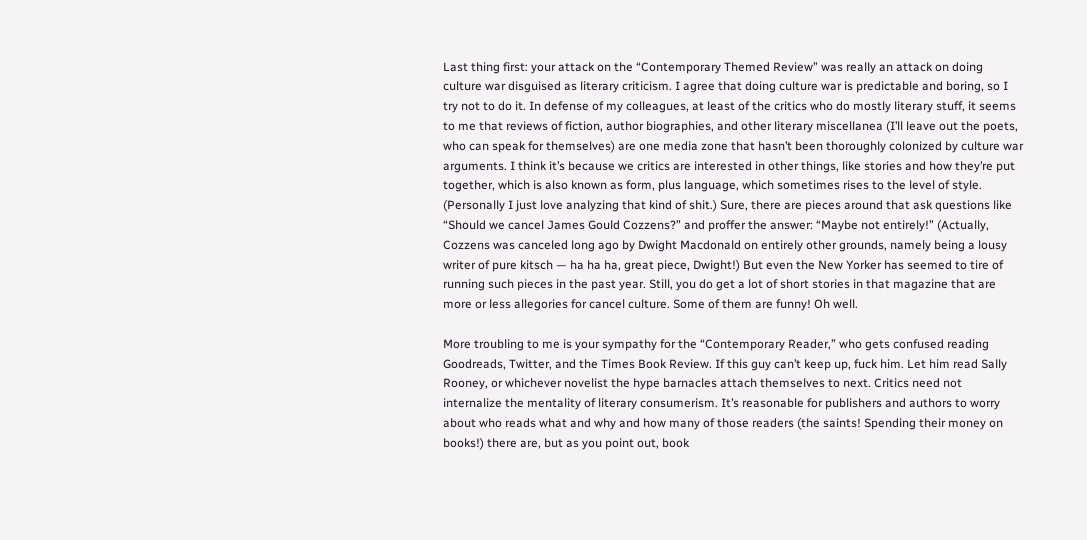Last thing first: your attack on the “Contemporary Themed Review” was really an attack on doing culture war disguised as literary criticism. I agree that doing culture war is predictable and boring, so I try not to do it. In defense of my colleagues, at least of the critics who do mostly literary stuff, it seems to me that reviews of fiction, author biographies, and other literary miscellanea (I’ll leave out the poets, who can speak for themselves) are one media zone that hasn’t been thoroughly colonized by culture war arguments. I think it’s because we critics are interested in other things, like stories and how they’re put together, which is also known as form, plus language, which sometimes rises to the level of style. (Personally I just love analyzing that kind of shit.) Sure, there are pieces around that ask questions like “Should we cancel James Gould Cozzens?” and proffer the answer: “Maybe not entirely!” (Actually, Cozzens was canceled long ago by Dwight Macdonald on entirely other grounds, namely being a lousy writer of pure kitsch — ha ha ha, great piece, Dwight!) But even the New Yorker has seemed to tire of running such pieces in the past year. Still, you do get a lot of short stories in that magazine that are more or less allegories for cancel culture. Some of them are funny! Oh well.

More troubling to me is your sympathy for the “Contemporary Reader,” who gets confused reading Goodreads, Twitter, and the Times Book Review. If this guy can’t keep up, fuck him. Let him read Sally Rooney, or whichever novelist the hype barnacles attach themselves to next. Critics need not internalize the mentality of literary consumerism. It’s reasonable for publishers and authors to worry about who reads what and why and how many of those readers (the saints! Spending their money on books!) there are, but as you point out, book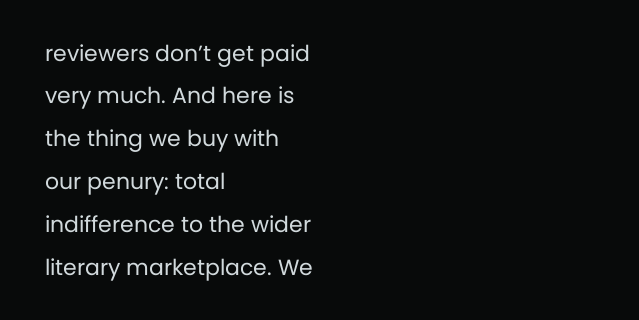reviewers don’t get paid very much. And here is the thing we buy with our penury: total indifference to the wider literary marketplace. We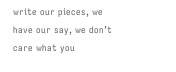write our pieces, we have our say, we don’t care what you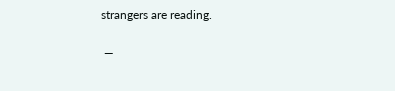strangers are reading.

 —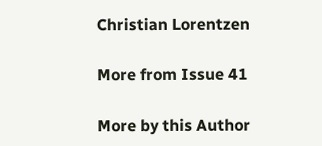Christian Lorentzen

More from Issue 41

More by this Author